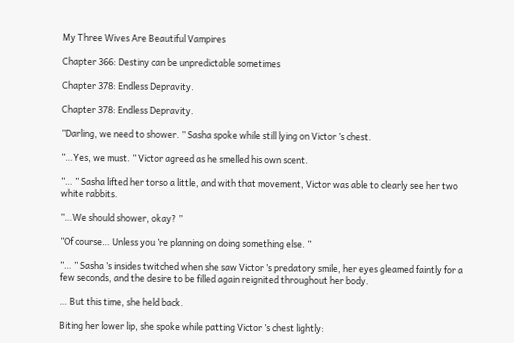My Three Wives Are Beautiful Vampires

Chapter 366: Destiny can be unpredictable sometimes

Chapter 378: Endless Depravity.

Chapter 378: Endless Depravity.

”Darling, we need to shower. ” Sasha spoke while still lying on Victor ’s chest.

”…Yes, we must. ” Victor agreed as he smelled his own scent.

”… ” Sasha lifted her torso a little, and with that movement, Victor was able to clearly see her two white rabbits.

”…We should shower, okay? ”

”Of course… Unless you ’re planning on doing something else. ”

”… ” Sasha ’s insides twitched when she saw Victor ’s predatory smile, her eyes gleamed faintly for a few seconds, and the desire to be filled again reignited throughout her body.

… But this time, she held back.

Biting her lower lip, she spoke while patting Victor ’s chest lightly: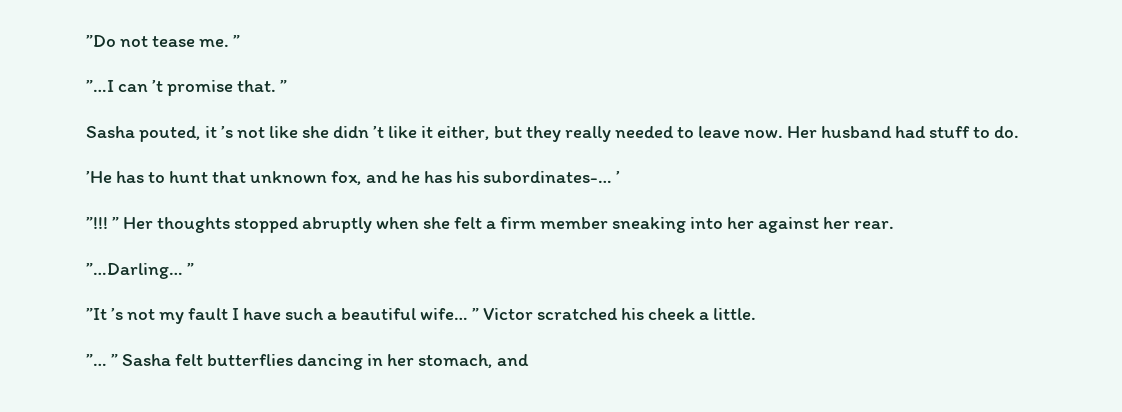”Do not tease me. ”

”…I can ’t promise that. ”

Sasha pouted, it ’s not like she didn ’t like it either, but they really needed to leave now. Her husband had stuff to do.

’He has to hunt that unknown fox, and he has his subordinates-… ’

”!!! ” Her thoughts stopped abruptly when she felt a firm member sneaking into her against her rear.

”…Darling… ”

”It ’s not my fault I have such a beautiful wife… ” Victor scratched his cheek a little.

”… ” Sasha felt butterflies dancing in her stomach, and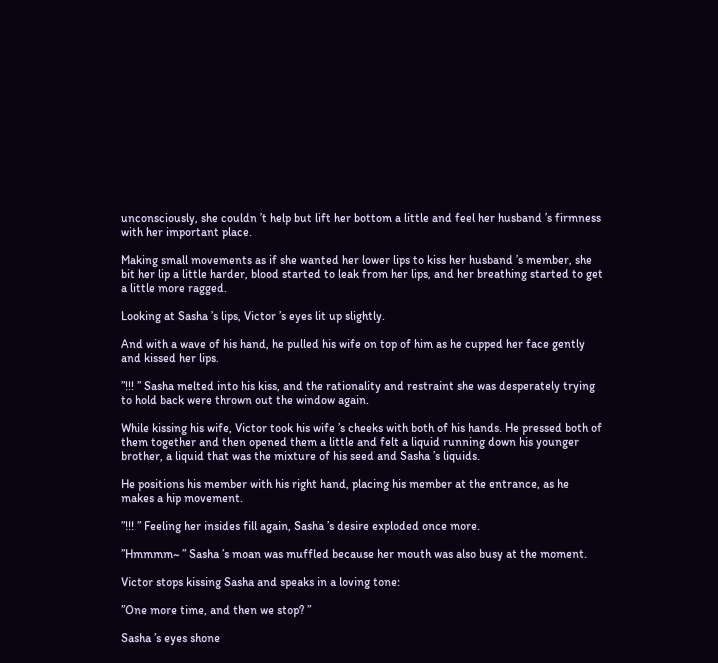unconsciously, she couldn ’t help but lift her bottom a little and feel her husband ’s firmness with her important place.

Making small movements as if she wanted her lower lips to kiss her husband ’s member, she bit her lip a little harder, blood started to leak from her lips, and her breathing started to get a little more ragged.

Looking at Sasha ’s lips, Victor ’s eyes lit up slightly.

And with a wave of his hand, he pulled his wife on top of him as he cupped her face gently and kissed her lips.

”!!! ” Sasha melted into his kiss, and the rationality and restraint she was desperately trying to hold back were thrown out the window again.

While kissing his wife, Victor took his wife ’s cheeks with both of his hands. He pressed both of them together and then opened them a little and felt a liquid running down his younger brother, a liquid that was the mixture of his seed and Sasha ’s liquids.

He positions his member with his right hand, placing his member at the entrance, as he makes a hip movement.

”!!! ” Feeling her insides fill again, Sasha ’s desire exploded once more.

”Hmmmm~ ” Sasha ’s moan was muffled because her mouth was also busy at the moment.

Victor stops kissing Sasha and speaks in a loving tone:

”One more time, and then we stop? ”

Sasha ’s eyes shone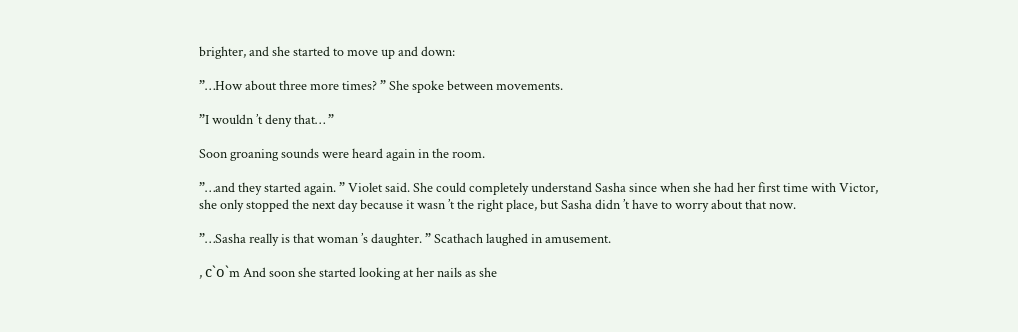brighter, and she started to move up and down:

”…How about three more times? ” She spoke between movements.

”I wouldn ’t deny that… ”

Soon groaning sounds were heard again in the room.

”…and they started again. ” Violet said. She could completely understand Sasha since when she had her first time with Victor, she only stopped the next day because it wasn ’t the right place, but Sasha didn ’t have to worry about that now.

”…Sasha really is that woman ’s daughter. ” Scathach laughed in amusement.

, ᴄ`ᴏ`m And soon she started looking at her nails as she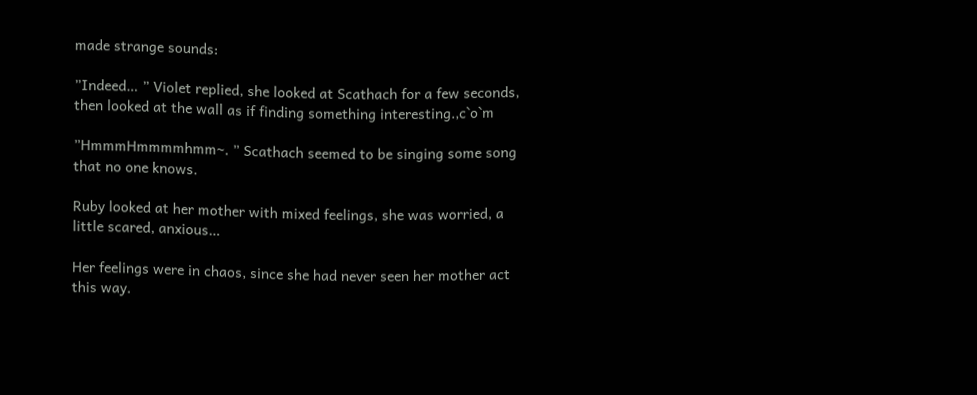made strange sounds:

”Indeed… ” Violet replied, she looked at Scathach for a few seconds, then looked at the wall as if finding something interesting.,c`o`m

”HmmmHmmmmhmm~. ” Scathach seemed to be singing some song that no one knows.

Ruby looked at her mother with mixed feelings, she was worried, a little scared, anxious…

Her feelings were in chaos, since she had never seen her mother act this way.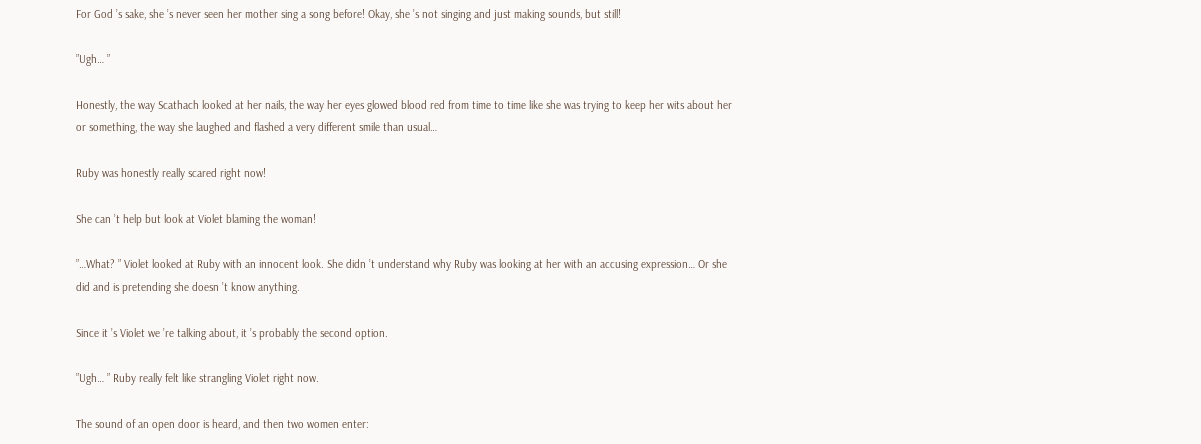For God ’s sake, she ’s never seen her mother sing a song before! Okay, she ’s not singing and just making sounds, but still!

”Ugh… ”

Honestly, the way Scathach looked at her nails, the way her eyes glowed blood red from time to time like she was trying to keep her wits about her or something, the way she laughed and flashed a very different smile than usual…

Ruby was honestly really scared right now!

She can ’t help but look at Violet blaming the woman!

”…What? ” Violet looked at Ruby with an innocent look. She didn ’t understand why Ruby was looking at her with an accusing expression… Or she did and is pretending she doesn ’t know anything.

Since it ’s Violet we ’re talking about, it ’s probably the second option.

”Ugh… ” Ruby really felt like strangling Violet right now.

The sound of an open door is heard, and then two women enter: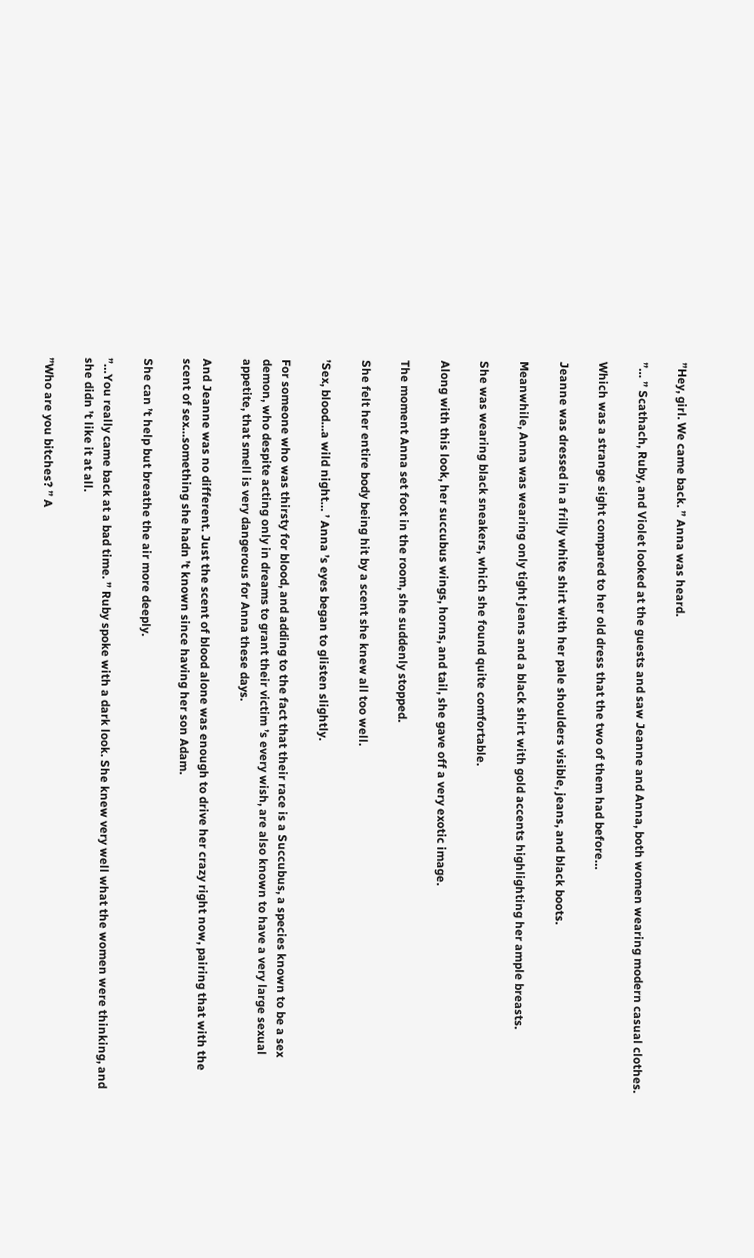”Hey, girl. We came back. ” Anna was heard.

”… ” Scathach, Ruby, and Violet looked at the guests and saw Jeanne and Anna, both women wearing modern casual clothes.

Which was a strange sight compared to her old dress that the two of them had before…

Jeanne was dressed in a frilly white shirt with her pale shoulders visible, jeans, and black boots.

Meanwhile, Anna was wearing only tight jeans and a black shirt with gold accents highlighting her ample breasts.

She was wearing black sneakers, which she found quite comfortable.

Along with this look, her succubus wings, horns, and tail, she gave off a very exotic image.

The moment Anna set foot in the room, she suddenly stopped.

She felt her entire body being hit by a scent she knew all too well.

’Sex, blood…a wild night… ’ Anna ’s eyes began to glisten slightly.

For someone who was thirsty for blood, and adding to the fact that their race is a Succubus, a species known to be a sex demon, who despite acting only in dreams to grant their victim ’s every wish, are also known to have a very large sexual appetite, that smell is very dangerous for Anna these days.

And Jeanne was no different. Just the scent of blood alone was enough to drive her crazy right now, pairing that with the scent of sex…something she hadn ’t known since having her son Adam.

She can ’t help but breathe the air more deeply.

”…You really came back at a bad time. ” Ruby spoke with a dark look. She knew very well what the women were thinking, and she didn ’t like it at all.

”Who are you bitches? ” A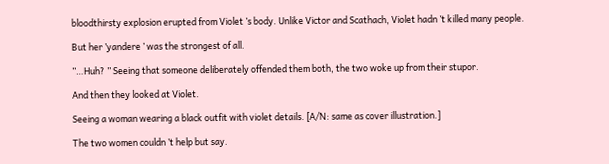bloodthirsty explosion erupted from Violet ’s body. Unlike Victor and Scathach, Violet hadn ’t killed many people.

But her ’yandere ’ was the strongest of all.

”…Huh? ” Seeing that someone deliberately offended them both, the two woke up from their stupor.

And then they looked at Violet.

Seeing a woman wearing a black outfit with violet details. [A/N: same as cover illustration.]

The two women couldn ’t help but say.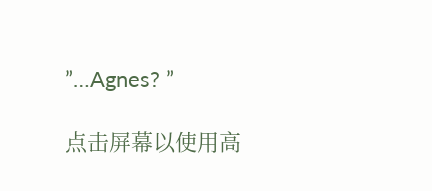”…Agnes? ”

点击屏幕以使用高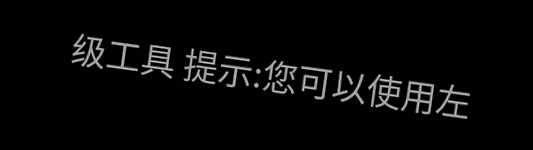级工具 提示:您可以使用左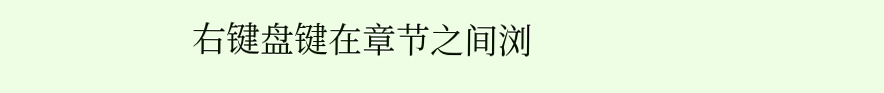右键盘键在章节之间浏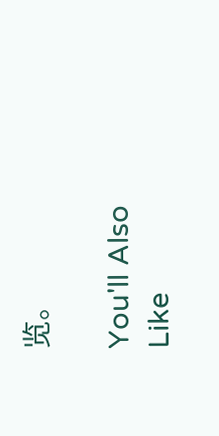览。

You'll Also Like